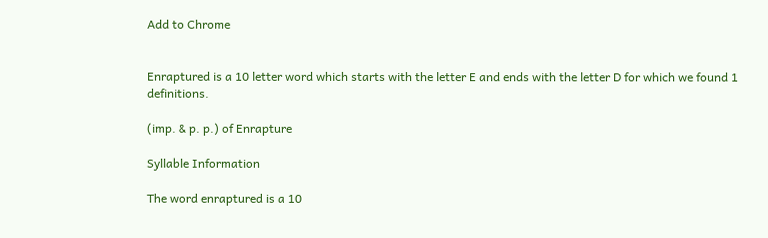Add to Chrome


Enraptured is a 10 letter word which starts with the letter E and ends with the letter D for which we found 1 definitions.

(imp. & p. p.) of Enrapture

Syllable Information

The word enraptured is a 10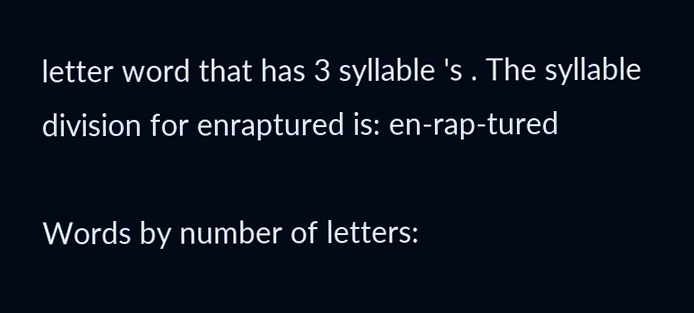letter word that has 3 syllable 's . The syllable division for enraptured is: en-rap-tured

Words by number of letters: